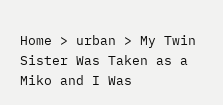Home > urban > My Twin Sister Was Taken as a Miko and I Was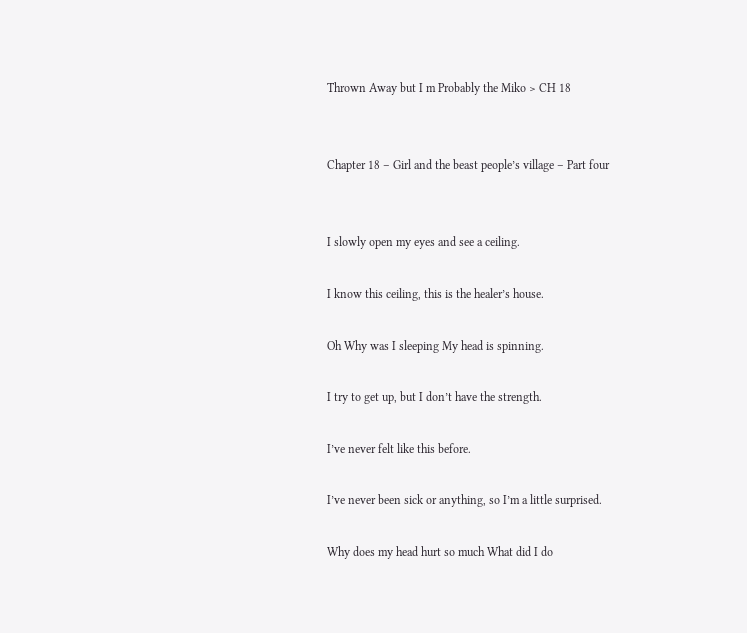Thrown Away but I m Probably the Miko > CH 18


Chapter 18 – Girl and the beast people’s village – Part four


I slowly open my eyes and see a ceiling.

I know this ceiling, this is the healer’s house.

Oh Why was I sleeping My head is spinning.

I try to get up, but I don’t have the strength.

I’ve never felt like this before.

I’ve never been sick or anything, so I’m a little surprised.

Why does my head hurt so much What did I do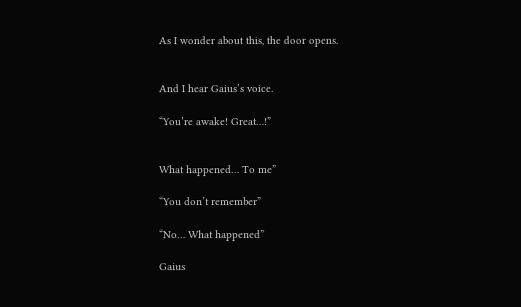As I wonder about this, the door opens.


And I hear Gaius’s voice.

“You’re awake! Great…!”


What happened… To me”

“You don’t remember”

“No… What happened”

Gaius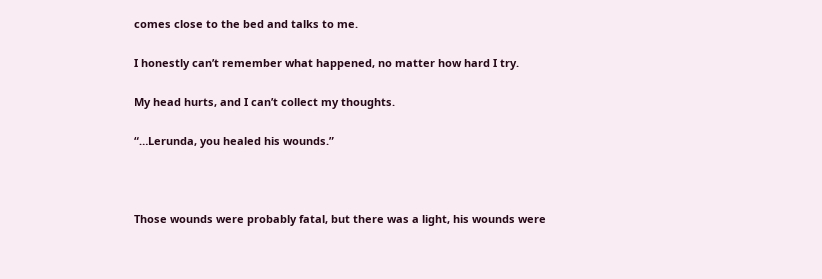comes close to the bed and talks to me.

I honestly can’t remember what happened, no matter how hard I try.

My head hurts, and I can’t collect my thoughts.

“…Lerunda, you healed his wounds.”



Those wounds were probably fatal, but there was a light, his wounds were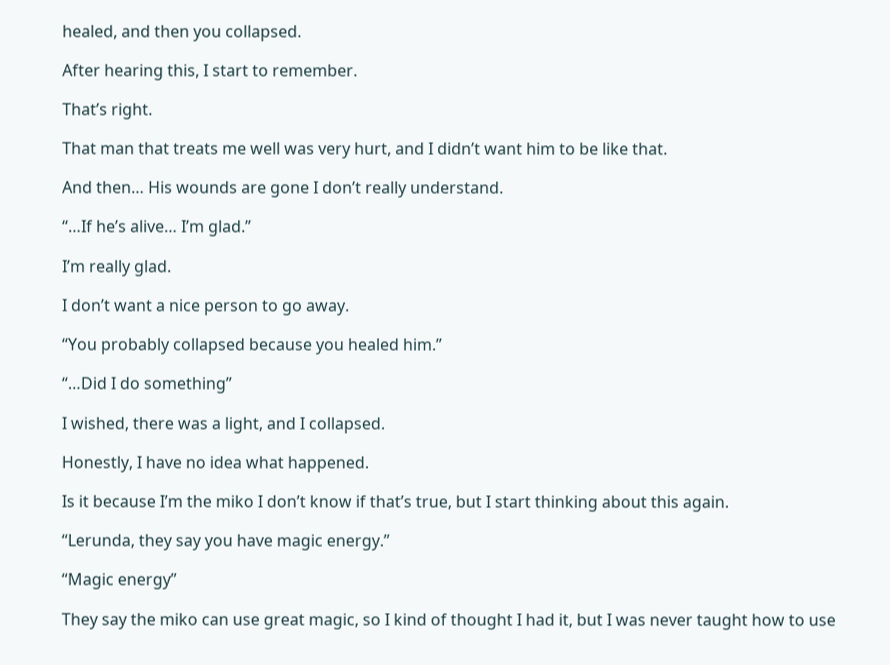healed, and then you collapsed.

After hearing this, I start to remember.

That’s right.

That man that treats me well was very hurt, and I didn’t want him to be like that.

And then… His wounds are gone I don’t really understand.

“…If he’s alive… I’m glad.”

I’m really glad.

I don’t want a nice person to go away.

“You probably collapsed because you healed him.”

“…Did I do something”

I wished, there was a light, and I collapsed.

Honestly, I have no idea what happened.

Is it because I’m the miko I don’t know if that’s true, but I start thinking about this again.

“Lerunda, they say you have magic energy.”

“Magic energy”

They say the miko can use great magic, so I kind of thought I had it, but I was never taught how to use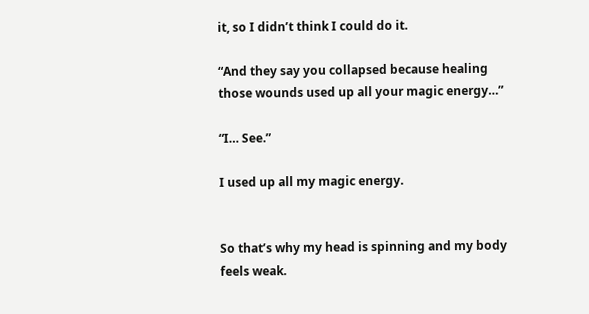it, so I didn’t think I could do it.

“And they say you collapsed because healing those wounds used up all your magic energy…”

“I… See.”

I used up all my magic energy.


So that’s why my head is spinning and my body feels weak.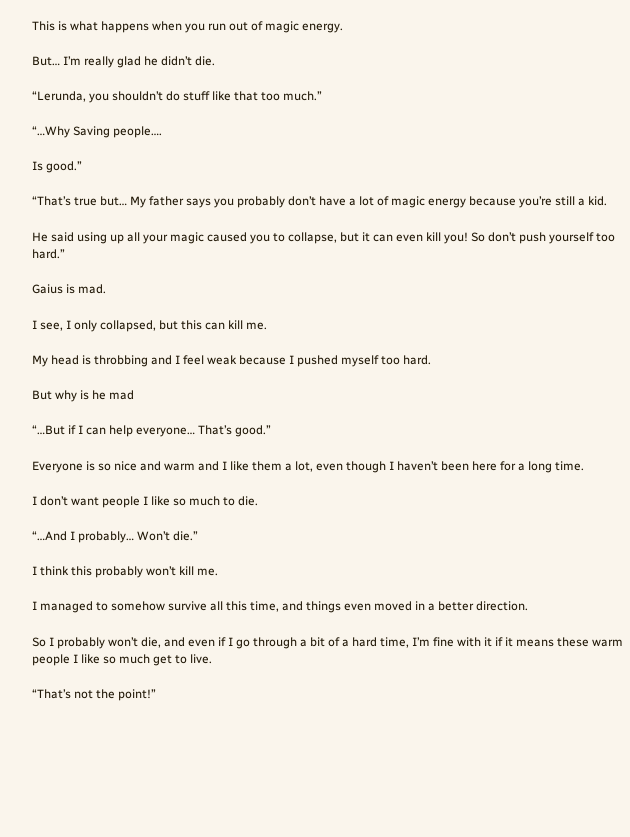This is what happens when you run out of magic energy.

But… I’m really glad he didn’t die.

“Lerunda, you shouldn’t do stuff like that too much.”

“…Why Saving people….

Is good.”

“That’s true but… My father says you probably don’t have a lot of magic energy because you’re still a kid.

He said using up all your magic caused you to collapse, but it can even kill you! So don’t push yourself too hard.”

Gaius is mad.

I see, I only collapsed, but this can kill me.

My head is throbbing and I feel weak because I pushed myself too hard.

But why is he mad

“…But if I can help everyone… That’s good.”

Everyone is so nice and warm and I like them a lot, even though I haven’t been here for a long time.

I don’t want people I like so much to die.

“…And I probably… Won’t die.”

I think this probably won’t kill me.

I managed to somehow survive all this time, and things even moved in a better direction.

So I probably won’t die, and even if I go through a bit of a hard time, I’m fine with it if it means these warm people I like so much get to live.

“That’s not the point!”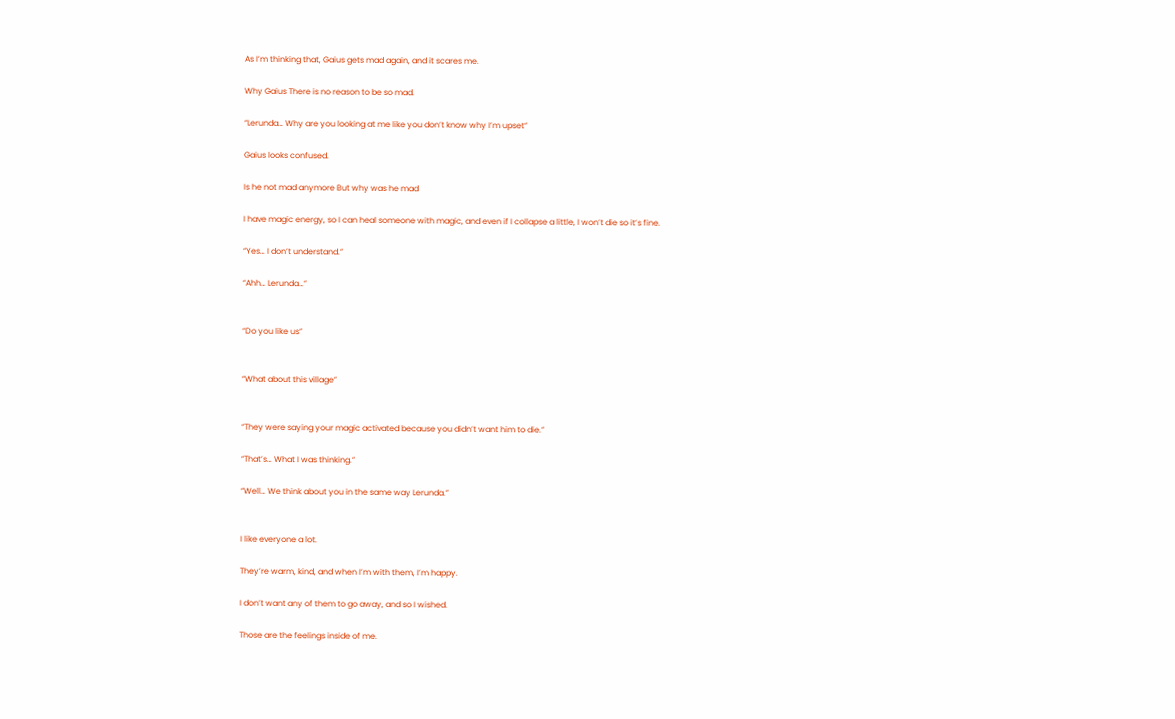As I’m thinking that, Gaius gets mad again, and it scares me.

Why Gaius There is no reason to be so mad.

“Lerunda… Why are you looking at me like you don’t know why I’m upset”

Gaius looks confused.

Is he not mad anymore But why was he mad

I have magic energy, so I can heal someone with magic, and even if I collapse a little, I won’t die so it’s fine.

“Yes… I don’t understand.”

“Ahh… Lerunda…”


“Do you like us”


“What about this village”


“They were saying your magic activated because you didn’t want him to die.”

“That’s… What I was thinking.”

“Well… We think about you in the same way Lerunda.”


I like everyone a lot.

They’re warm, kind, and when I’m with them, I’m happy.

I don’t want any of them to go away, and so I wished.

Those are the feelings inside of me.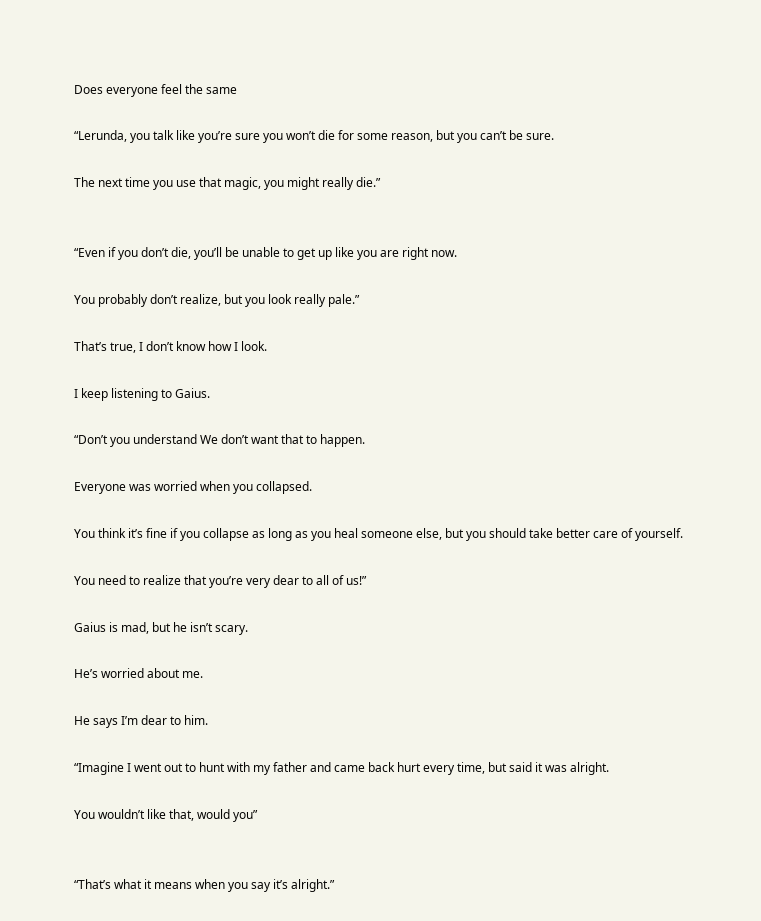Does everyone feel the same

“Lerunda, you talk like you’re sure you won’t die for some reason, but you can’t be sure.

The next time you use that magic, you might really die.”


“Even if you don’t die, you’ll be unable to get up like you are right now.

You probably don’t realize, but you look really pale.”

That’s true, I don’t know how I look.

I keep listening to Gaius.

“Don’t you understand We don’t want that to happen.

Everyone was worried when you collapsed.

You think it’s fine if you collapse as long as you heal someone else, but you should take better care of yourself.

You need to realize that you’re very dear to all of us!”

Gaius is mad, but he isn’t scary.

He’s worried about me.

He says I’m dear to him.

“Imagine I went out to hunt with my father and came back hurt every time, but said it was alright.

You wouldn’t like that, would you”


“That’s what it means when you say it’s alright.”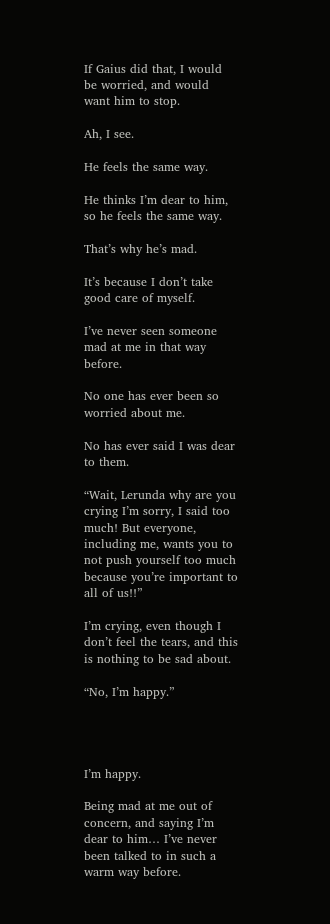If Gaius did that, I would be worried, and would want him to stop.

Ah, I see.

He feels the same way.

He thinks I’m dear to him, so he feels the same way.

That’s why he’s mad.

It’s because I don’t take good care of myself.

I’ve never seen someone mad at me in that way before.

No one has ever been so worried about me.

No has ever said I was dear to them.

“Wait, Lerunda why are you crying I’m sorry, I said too much! But everyone, including me, wants you to not push yourself too much because you’re important to all of us!!”

I’m crying, even though I don’t feel the tears, and this is nothing to be sad about.

“No, I’m happy.”




I’m happy.

Being mad at me out of concern, and saying I’m dear to him… I’ve never been talked to in such a warm way before.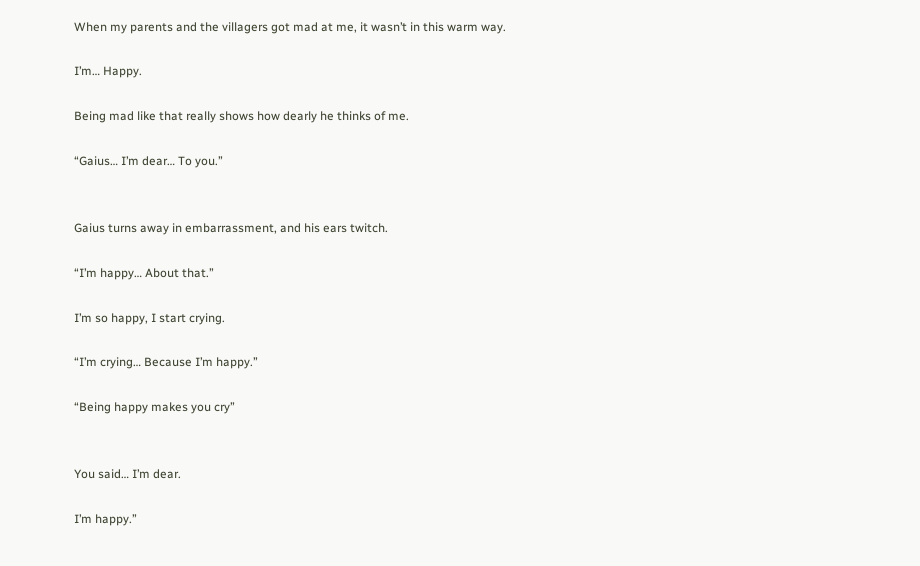When my parents and the villagers got mad at me, it wasn’t in this warm way.

I’m… Happy.

Being mad like that really shows how dearly he thinks of me.

“Gaius… I’m dear… To you.”


Gaius turns away in embarrassment, and his ears twitch.

“I’m happy… About that.”

I’m so happy, I start crying.

“I’m crying… Because I’m happy.”

“Being happy makes you cry”


You said… I’m dear.

I’m happy.”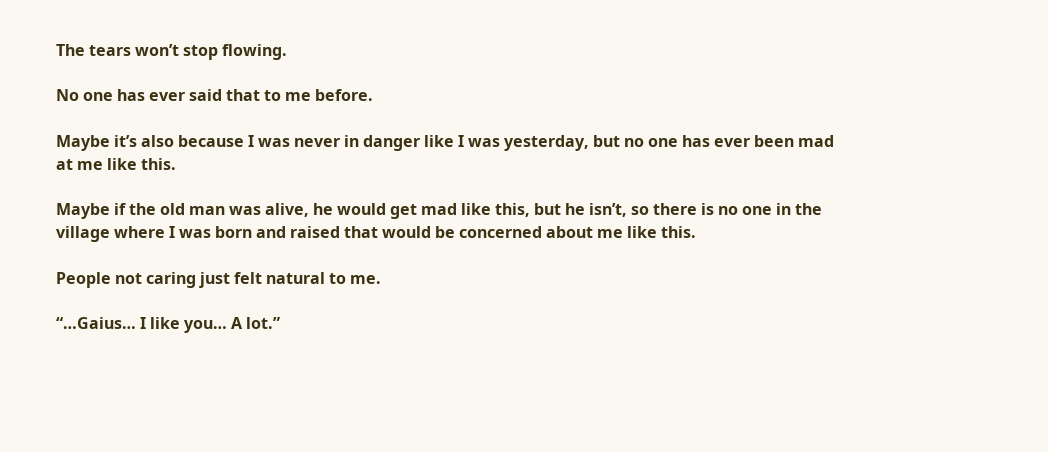The tears won’t stop flowing.

No one has ever said that to me before.

Maybe it’s also because I was never in danger like I was yesterday, but no one has ever been mad at me like this.

Maybe if the old man was alive, he would get mad like this, but he isn’t, so there is no one in the village where I was born and raised that would be concerned about me like this.

People not caring just felt natural to me.

“…Gaius… I like you… A lot.”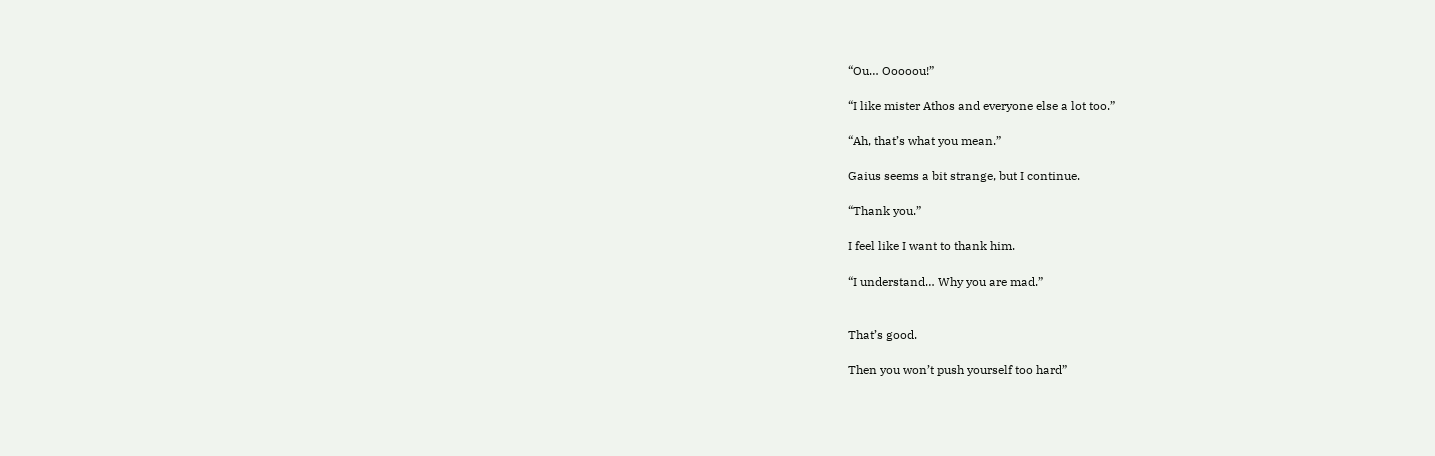“Ou… Ooooou!”

“I like mister Athos and everyone else a lot too.”

“Ah, that’s what you mean.”

Gaius seems a bit strange, but I continue.

“Thank you.”

I feel like I want to thank him.

“I understand… Why you are mad.”


That’s good.

Then you won’t push yourself too hard”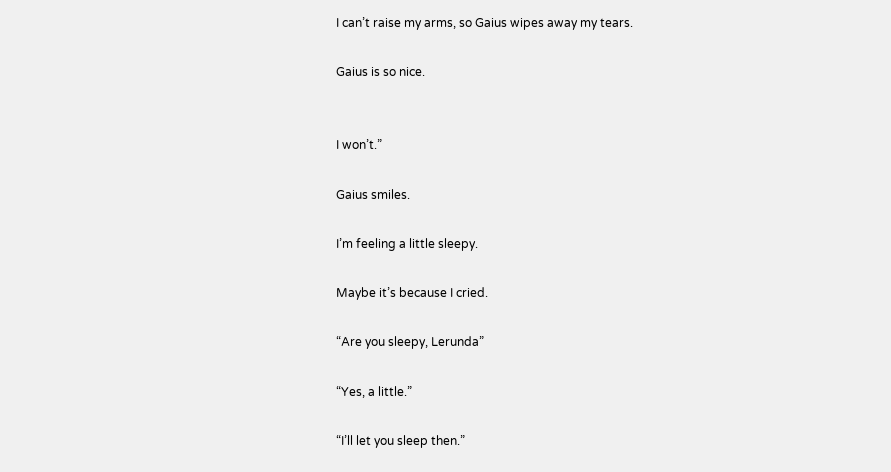I can’t raise my arms, so Gaius wipes away my tears.

Gaius is so nice.


I won’t.”

Gaius smiles.

I’m feeling a little sleepy.

Maybe it’s because I cried.

“Are you sleepy, Lerunda”

“Yes, a little.”

“I’ll let you sleep then.”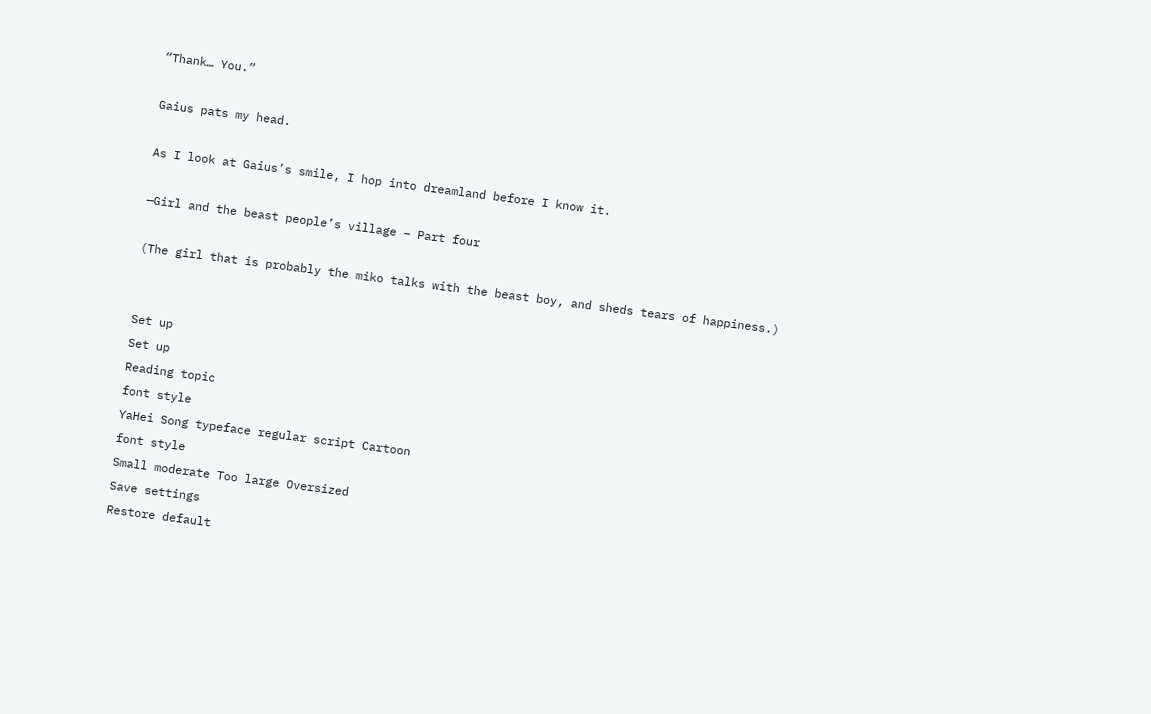“Thank… You.”

Gaius pats my head.

As I look at Gaius’s smile, I hop into dreamland before I know it.

—Girl and the beast people’s village – Part four

(The girl that is probably the miko talks with the beast boy, and sheds tears of happiness.)


Set up
Set up
Reading topic
font style
YaHei Song typeface regular script Cartoon
font style
Small moderate Too large Oversized
Save settings
Restore default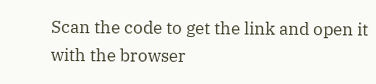Scan the code to get the link and open it with the browser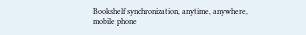Bookshelf synchronization, anytime, anywhere, mobile phone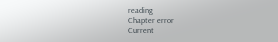reading
Chapter error
Current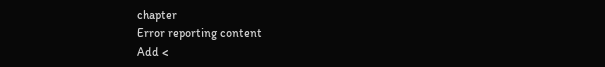chapter
Error reporting content
Add <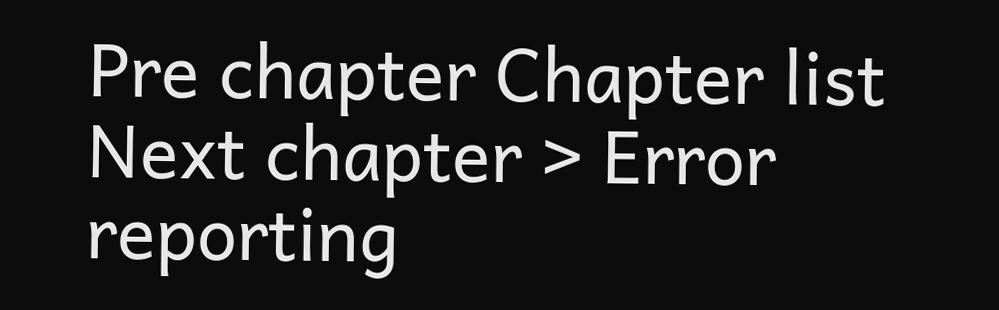Pre chapter Chapter list Next chapter > Error reporting